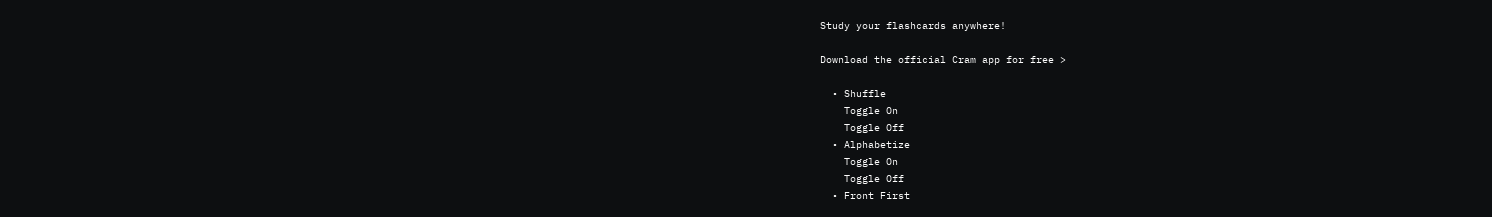Study your flashcards anywhere!

Download the official Cram app for free >

  • Shuffle
    Toggle On
    Toggle Off
  • Alphabetize
    Toggle On
    Toggle Off
  • Front First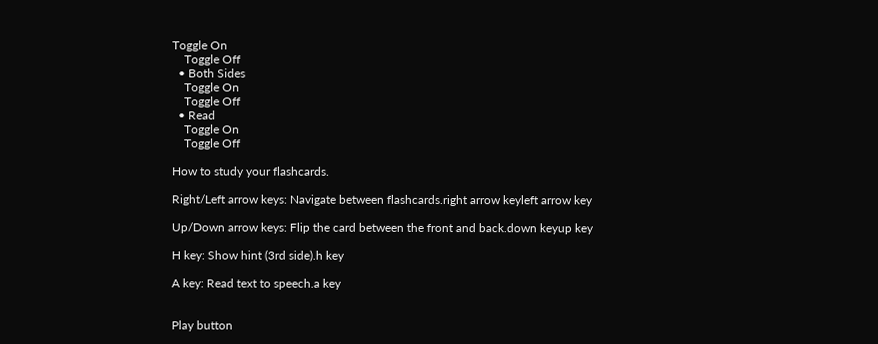Toggle On
    Toggle Off
  • Both Sides
    Toggle On
    Toggle Off
  • Read
    Toggle On
    Toggle Off

How to study your flashcards.

Right/Left arrow keys: Navigate between flashcards.right arrow keyleft arrow key

Up/Down arrow keys: Flip the card between the front and back.down keyup key

H key: Show hint (3rd side).h key

A key: Read text to speech.a key


Play button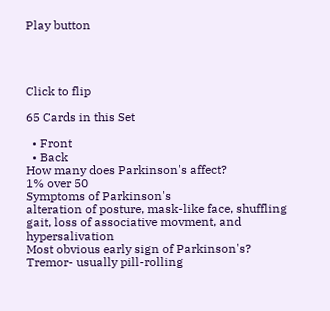Play button




Click to flip

65 Cards in this Set

  • Front
  • Back
How many does Parkinson's affect?
1% over 50
Symptoms of Parkinson's
alteration of posture, mask-like face, shuffling gait, loss of associative movment, and hypersalivation
Most obvious early sign of Parkinson's?
Tremor- usually pill-rolling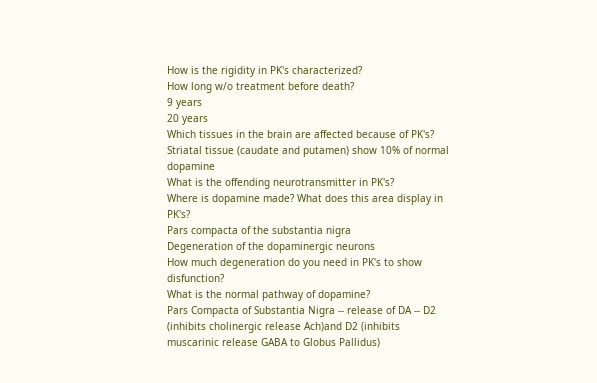How is the rigidity in PK's characterized?
How long w/o treatment before death?
9 years
20 years
Which tissues in the brain are affected because of PK's?
Striatal tissue (caudate and putamen) show 10% of normal dopamine
What is the offending neurotransmitter in PK's?
Where is dopamine made? What does this area display in PK's?
Pars compacta of the substantia nigra
Degeneration of the dopaminergic neurons
How much degeneration do you need in PK's to show disfunction?
What is the normal pathway of dopamine?
Pars Compacta of Substantia Nigra -- release of DA -- D2 (inhibits cholinergic release Ach)and D2 (inhibits muscarinic release GABA to Globus Pallidus)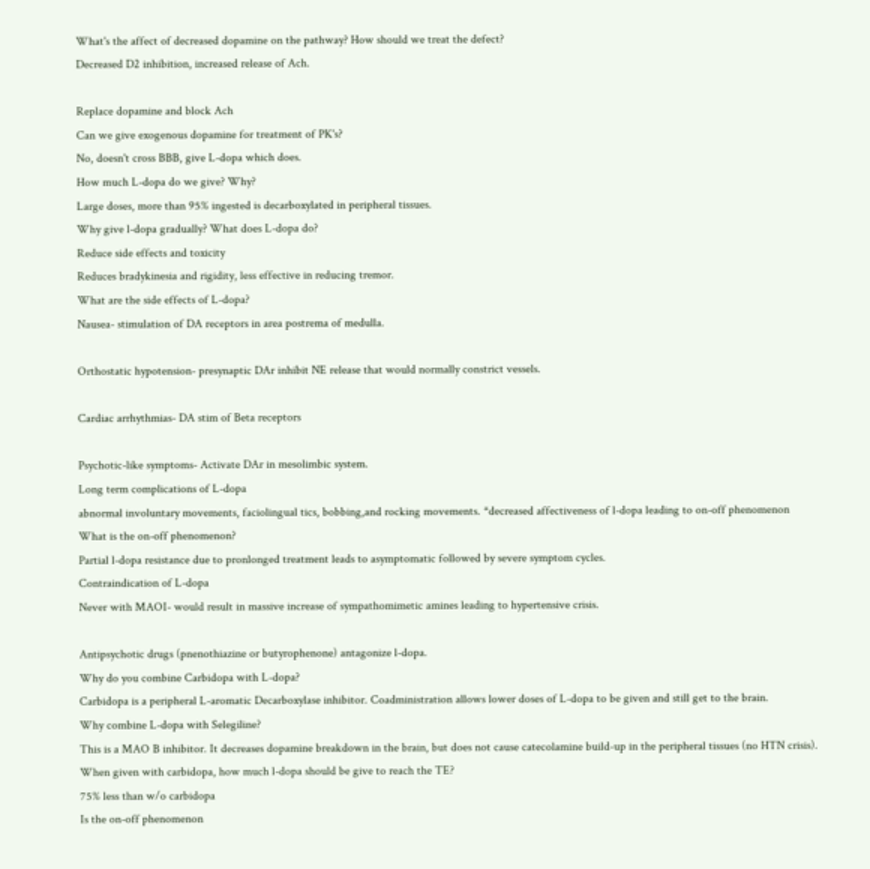What's the affect of decreased dopamine on the pathway? How should we treat the defect?
Decreased D2 inhibition, increased release of Ach.

Replace dopamine and block Ach
Can we give exogenous dopamine for treatment of PK's?
No, doesn't cross BBB, give L-dopa which does.
How much L-dopa do we give? Why?
Large doses, more than 95% ingested is decarboxylated in peripheral tissues.
Why give l-dopa gradually? What does L-dopa do?
Reduce side effects and toxicity
Reduces bradykinesia and rigidity, less effective in reducing tremor.
What are the side effects of L-dopa?
Nausea- stimulation of DA receptors in area postrema of medulla.

Orthostatic hypotension- presynaptic DAr inhibit NE release that would normally constrict vessels.

Cardiac arrhythmias- DA stim of Beta receptors

Psychotic-like symptoms- Activate DAr in mesolimbic system.
Long term complications of L-dopa
abnormal involuntary movements, faciolingual tics, bobbing,and rocking movements. *decreased affectiveness of l-dopa leading to on-off phenomenon
What is the on-off phenomenon?
Partial l-dopa resistance due to pronlonged treatment leads to asymptomatic followed by severe symptom cycles.
Contraindication of L-dopa
Never with MAOI- would result in massive increase of sympathomimetic amines leading to hypertensive crisis.

Antipsychotic drugs (pnenothiazine or butyrophenone) antagonize l-dopa.
Why do you combine Carbidopa with L-dopa?
Carbidopa is a peripheral L-aromatic Decarboxylase inhibitor. Coadministration allows lower doses of L-dopa to be given and still get to the brain.
Why combine L-dopa with Selegiline?
This is a MAO B inhibitor. It decreases dopamine breakdown in the brain, but does not cause catecolamine build-up in the peripheral tissues (no HTN crisis).
When given with carbidopa, how much l-dopa should be give to reach the TE?
75% less than w/o carbidopa
Is the on-off phenomenon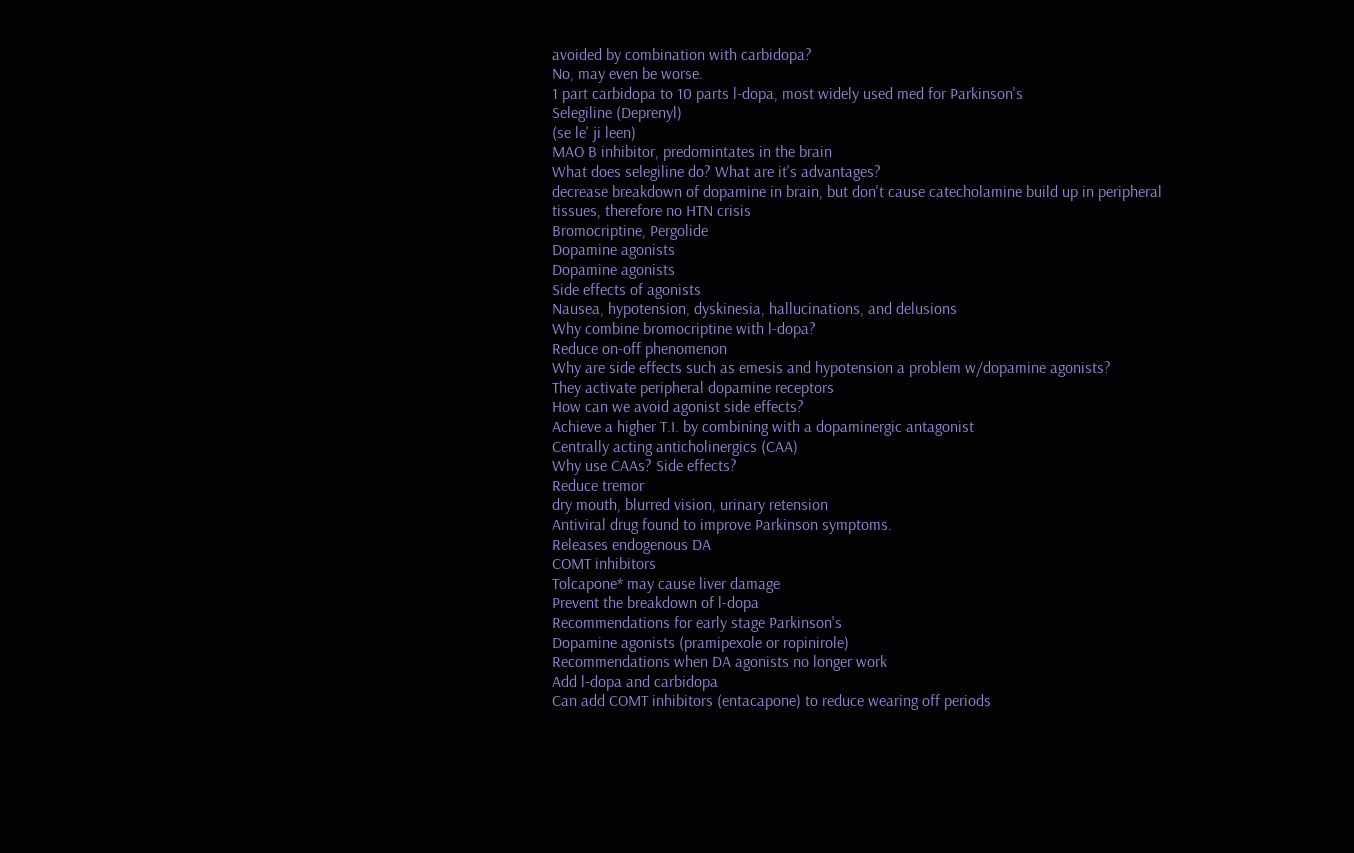avoided by combination with carbidopa?
No, may even be worse.
1 part carbidopa to 10 parts l-dopa, most widely used med for Parkinson's
Selegiline (Deprenyl)
(se le' ji leen)
MAO B inhibitor, predomintates in the brain
What does selegiline do? What are it's advantages?
decrease breakdown of dopamine in brain, but don't cause catecholamine build up in peripheral tissues, therefore no HTN crisis
Bromocriptine, Pergolide
Dopamine agonists
Dopamine agonists
Side effects of agonists
Nausea, hypotension, dyskinesia, hallucinations, and delusions
Why combine bromocriptine with l-dopa?
Reduce on-off phenomenon
Why are side effects such as emesis and hypotension a problem w/dopamine agonists?
They activate peripheral dopamine receptors
How can we avoid agonist side effects?
Achieve a higher T.I. by combining with a dopaminergic antagonist
Centrally acting anticholinergics (CAA)
Why use CAAs? Side effects?
Reduce tremor
dry mouth, blurred vision, urinary retension
Antiviral drug found to improve Parkinson symptoms.
Releases endogenous DA
COMT inhibitors
Tolcapone* may cause liver damage
Prevent the breakdown of l-dopa
Recommendations for early stage Parkinson's
Dopamine agonists (pramipexole or ropinirole)
Recommendations when DA agonists no longer work
Add l-dopa and carbidopa
Can add COMT inhibitors (entacapone) to reduce wearing off periods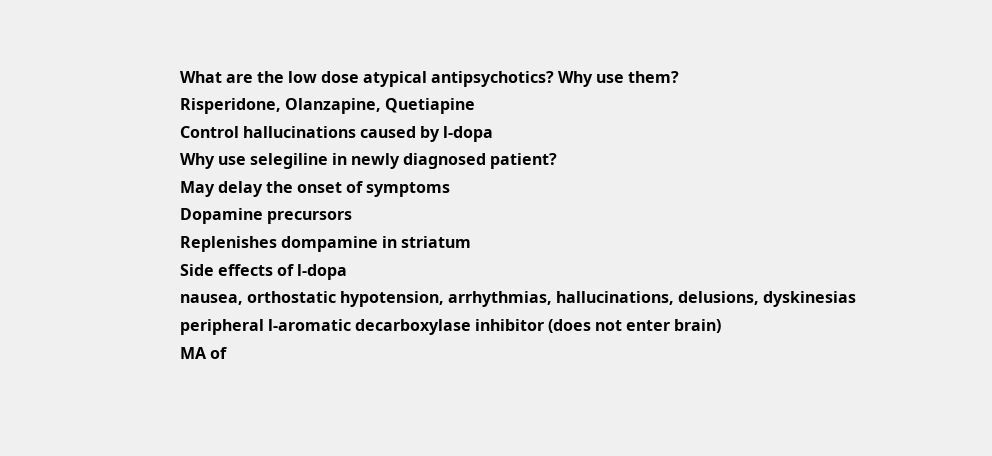What are the low dose atypical antipsychotics? Why use them?
Risperidone, Olanzapine, Quetiapine
Control hallucinations caused by l-dopa
Why use selegiline in newly diagnosed patient?
May delay the onset of symptoms
Dopamine precursors
Replenishes dompamine in striatum
Side effects of l-dopa
nausea, orthostatic hypotension, arrhythmias, hallucinations, delusions, dyskinesias
peripheral l-aromatic decarboxylase inhibitor (does not enter brain)
MA of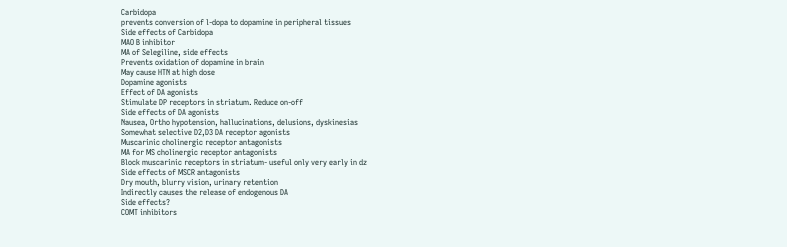Carbidopa
prevents conversion of l-dopa to dopamine in peripheral tissues
Side effects of Carbidopa
MAO B inhibitor
MA of Selegiline, side effects
Prevents oxidation of dopamine in brain
May cause HTN at high dose
Dopamine agonists
Effect of DA agonists
Stimulate DP receptors in striatum. Reduce on-off
Side effects of DA agonists
Nausea, Ortho hypotension, hallucinations, delusions, dyskinesias
Somewhat selective D2,D3 DA receptor agonists
Muscarinic cholinergic receptor antagonists
MA for MS cholinergic receptor antagonists
Block muscarinic receptors in striatum- useful only very early in dz
Side effects of MSCR antagonists
Dry mouth, blurry vision, urinary retention
Indirectly causes the release of endogenous DA
Side effects?
COMT inhibitors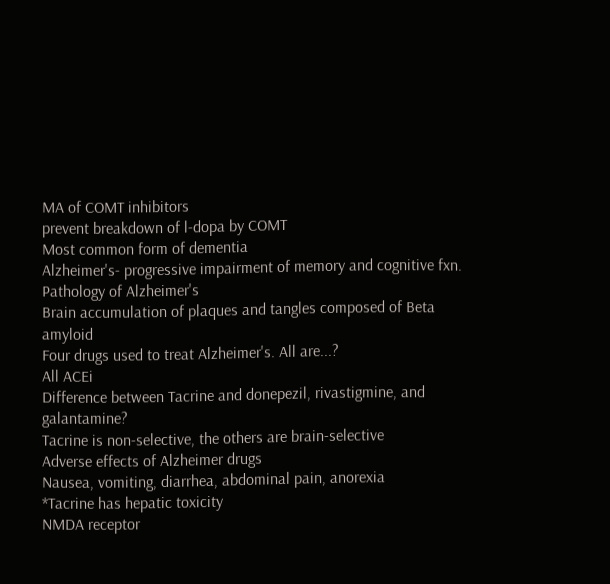MA of COMT inhibitors
prevent breakdown of l-dopa by COMT
Most common form of dementia
Alzheimer's- progressive impairment of memory and cognitive fxn.
Pathology of Alzheimer's
Brain accumulation of plaques and tangles composed of Beta amyloid
Four drugs used to treat Alzheimer's. All are...?
All ACEi
Difference between Tacrine and donepezil, rivastigmine, and galantamine?
Tacrine is non-selective, the others are brain-selective
Adverse effects of Alzheimer drugs
Nausea, vomiting, diarrhea, abdominal pain, anorexia
*Tacrine has hepatic toxicity
NMDA receptor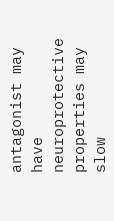antagonist may have neuroprotective properties may slow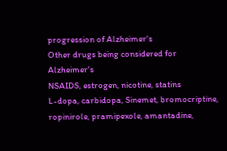progression of Alzheimer's
Other drugs being considered for Alzheimer's
NSAIDS, estrogen, nicotine, statins
L-dopa, carbidopa, Sinemet, bromocriptine, ropinirole, pramipexole, amantadine,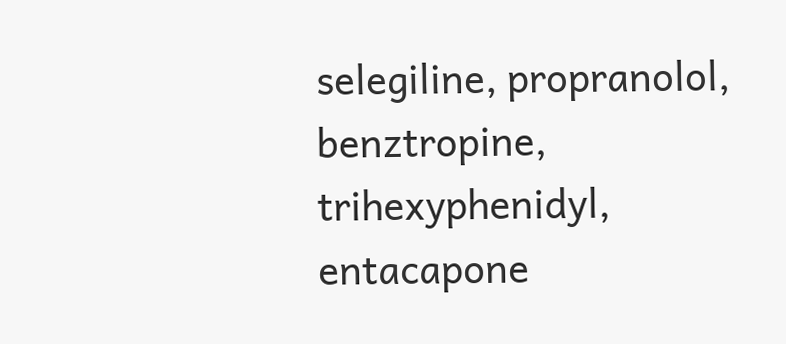selegiline, propranolol, benztropine, trihexyphenidyl, entacapone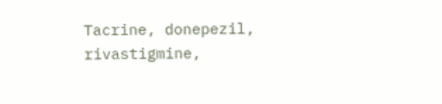Tacrine, donepezil, rivastigmine,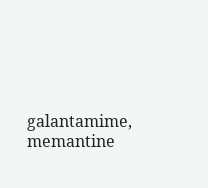galantamime, memantine